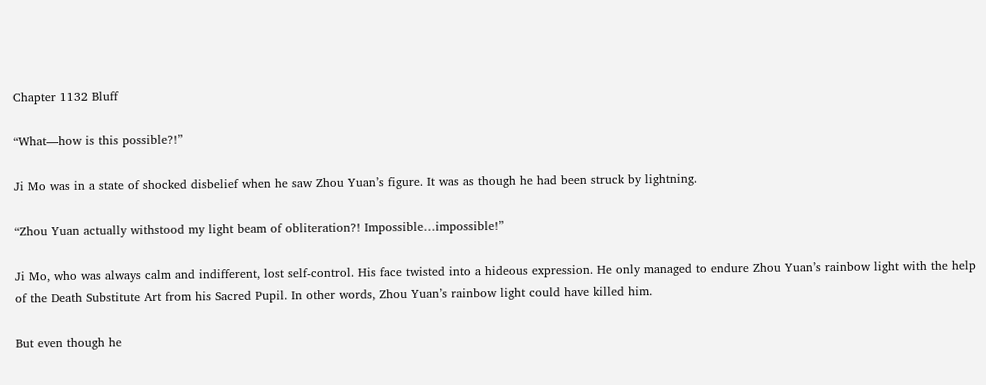Chapter 1132 Bluff

“What—how is this possible?!”

Ji Mo was in a state of shocked disbelief when he saw Zhou Yuan’s figure. It was as though he had been struck by lightning.

“Zhou Yuan actually withstood my light beam of obliteration?! Impossible…impossible!”

Ji Mo, who was always calm and indifferent, lost self-control. His face twisted into a hideous expression. He only managed to endure Zhou Yuan’s rainbow light with the help of the Death Substitute Art from his Sacred Pupil. In other words, Zhou Yuan’s rainbow light could have killed him.

But even though he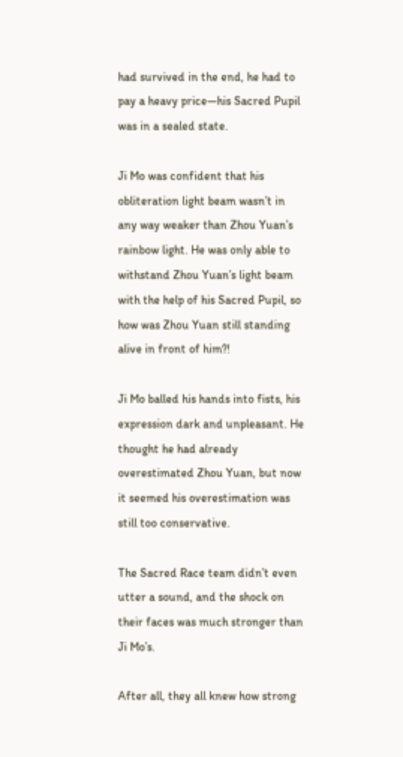had survived in the end, he had to pay a heavy price—his Sacred Pupil was in a sealed state.

Ji Mo was confident that his obliteration light beam wasn’t in any way weaker than Zhou Yuan’s rainbow light. He was only able to withstand Zhou Yuan’s light beam with the help of his Sacred Pupil, so how was Zhou Yuan still standing alive in front of him?!

Ji Mo balled his hands into fists, his expression dark and unpleasant. He thought he had already overestimated Zhou Yuan, but now it seemed his overestimation was still too conservative.

The Sacred Race team didn’t even utter a sound, and the shock on their faces was much stronger than Ji Mo’s.

After all, they all knew how strong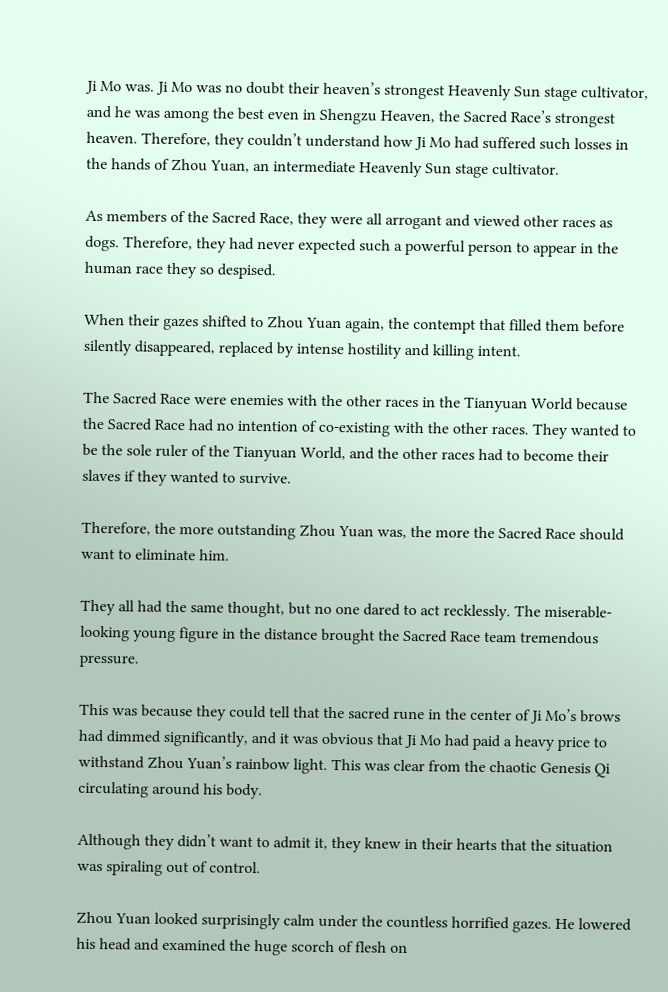Ji Mo was. Ji Mo was no doubt their heaven’s strongest Heavenly Sun stage cultivator, and he was among the best even in Shengzu Heaven, the Sacred Race’s strongest heaven. Therefore, they couldn’t understand how Ji Mo had suffered such losses in the hands of Zhou Yuan, an intermediate Heavenly Sun stage cultivator.

As members of the Sacred Race, they were all arrogant and viewed other races as dogs. Therefore, they had never expected such a powerful person to appear in the human race they so despised.

When their gazes shifted to Zhou Yuan again, the contempt that filled them before silently disappeared, replaced by intense hostility and killing intent.

The Sacred Race were enemies with the other races in the Tianyuan World because the Sacred Race had no intention of co-existing with the other races. They wanted to be the sole ruler of the Tianyuan World, and the other races had to become their slaves if they wanted to survive.

Therefore, the more outstanding Zhou Yuan was, the more the Sacred Race should want to eliminate him.

They all had the same thought, but no one dared to act recklessly. The miserable-looking young figure in the distance brought the Sacred Race team tremendous pressure.

This was because they could tell that the sacred rune in the center of Ji Mo’s brows had dimmed significantly, and it was obvious that Ji Mo had paid a heavy price to withstand Zhou Yuan’s rainbow light. This was clear from the chaotic Genesis Qi circulating around his body.

Although they didn’t want to admit it, they knew in their hearts that the situation was spiraling out of control.

Zhou Yuan looked surprisingly calm under the countless horrified gazes. He lowered his head and examined the huge scorch of flesh on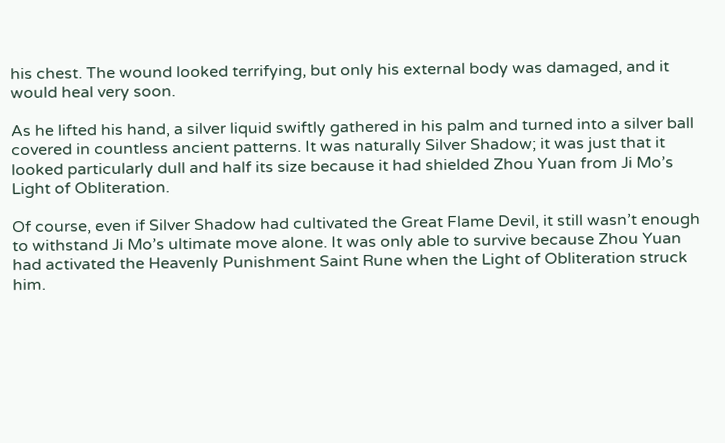his chest. The wound looked terrifying, but only his external body was damaged, and it would heal very soon.

As he lifted his hand, a silver liquid swiftly gathered in his palm and turned into a silver ball covered in countless ancient patterns. It was naturally Silver Shadow; it was just that it looked particularly dull and half its size because it had shielded Zhou Yuan from Ji Mo’s Light of Obliteration.

Of course, even if Silver Shadow had cultivated the Great Flame Devil, it still wasn’t enough to withstand Ji Mo’s ultimate move alone. It was only able to survive because Zhou Yuan had activated the Heavenly Punishment Saint Rune when the Light of Obliteration struck him.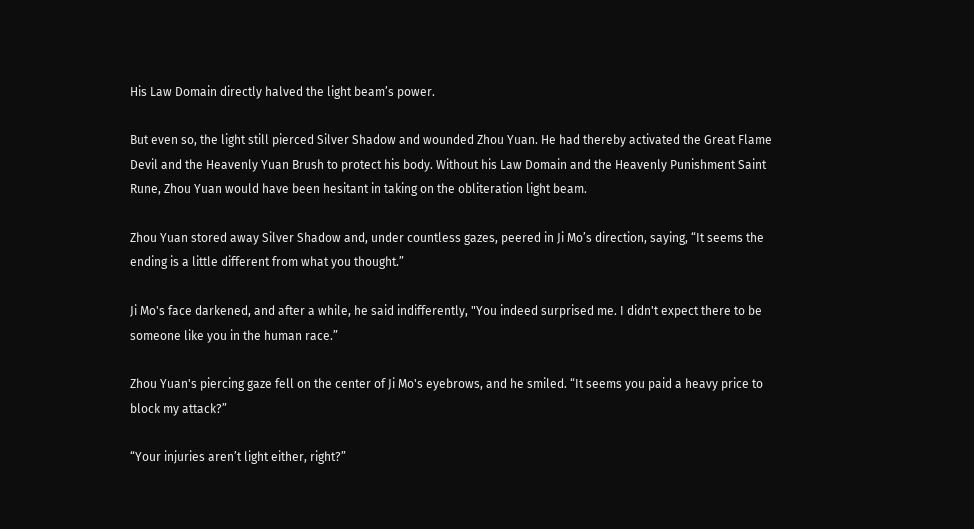His Law Domain directly halved the light beam’s power.

But even so, the light still pierced Silver Shadow and wounded Zhou Yuan. He had thereby activated the Great Flame Devil and the Heavenly Yuan Brush to protect his body. Without his Law Domain and the Heavenly Punishment Saint Rune, Zhou Yuan would have been hesitant in taking on the obliteration light beam.

Zhou Yuan stored away Silver Shadow and, under countless gazes, peered in Ji Mo’s direction, saying, “It seems the ending is a little different from what you thought.”

Ji Mo's face darkened, and after a while, he said indifferently, "You indeed surprised me. I didn't expect there to be someone like you in the human race.”

Zhou Yuan's piercing gaze fell on the center of Ji Mo's eyebrows, and he smiled. “It seems you paid a heavy price to block my attack?”

“Your injuries aren’t light either, right?”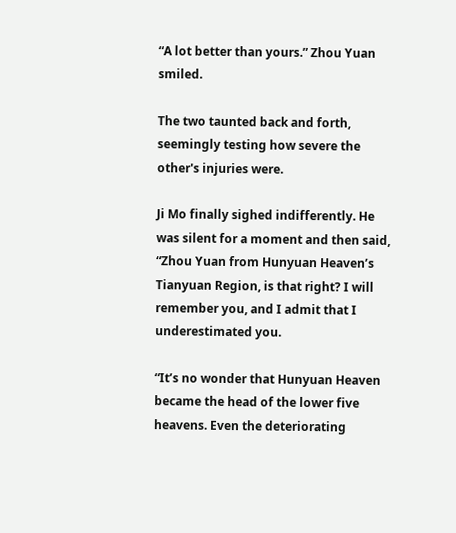“A lot better than yours.” Zhou Yuan smiled.

The two taunted back and forth, seemingly testing how severe the other's injuries were.

Ji Mo finally sighed indifferently. He was silent for a moment and then said, “Zhou Yuan from Hunyuan Heaven’s Tianyuan Region, is that right? I will remember you, and I admit that I underestimated you.

“It’s no wonder that Hunyuan Heaven became the head of the lower five heavens. Even the deteriorating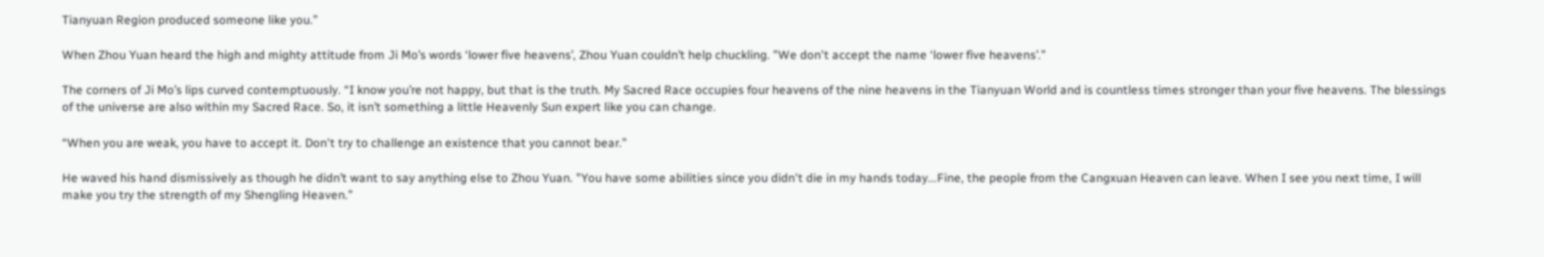Tianyuan Region produced someone like you.”

When Zhou Yuan heard the high and mighty attitude from Ji Mo’s words ‘lower five heavens’, Zhou Yuan couldn’t help chuckling. "We don't accept the name ‘lower five heavens’.”

The corners of Ji Mo’s lips curved contemptuously. “I know you’re not happy, but that is the truth. My Sacred Race occupies four heavens of the nine heavens in the Tianyuan World and is countless times stronger than your five heavens. The blessings of the universe are also within my Sacred Race. So, it isn’t something a little Heavenly Sun expert like you can change.

“When you are weak, you have to accept it. Don't try to challenge an existence that you cannot bear.”

He waved his hand dismissively as though he didn’t want to say anything else to Zhou Yuan. "You have some abilities since you didn't die in my hands today...Fine, the people from the Cangxuan Heaven can leave. When I see you next time, I will make you try the strength of my Shengling Heaven.”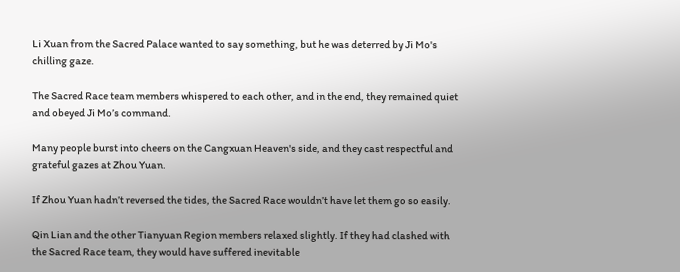Li Xuan from the Sacred Palace wanted to say something, but he was deterred by Ji Mo's chilling gaze.

The Sacred Race team members whispered to each other, and in the end, they remained quiet and obeyed Ji Mo’s command.

Many people burst into cheers on the Cangxuan Heaven's side, and they cast respectful and grateful gazes at Zhou Yuan.

If Zhou Yuan hadn’t reversed the tides, the Sacred Race wouldn’t have let them go so easily.

Qin Lian and the other Tianyuan Region members relaxed slightly. If they had clashed with the Sacred Race team, they would have suffered inevitable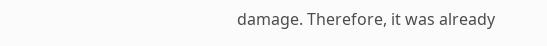damage. Therefore, it was already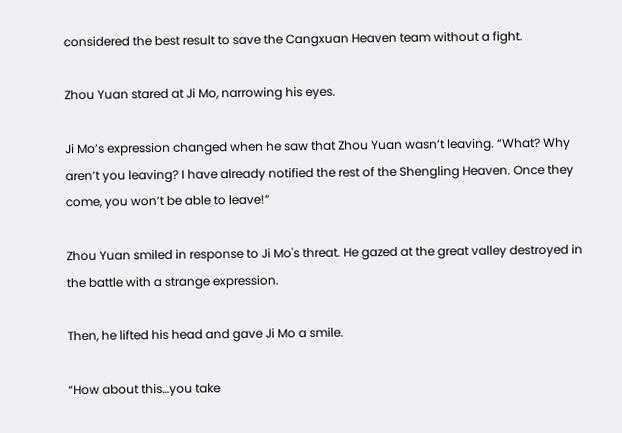considered the best result to save the Cangxuan Heaven team without a fight.

Zhou Yuan stared at Ji Mo, narrowing his eyes.

Ji Mo’s expression changed when he saw that Zhou Yuan wasn’t leaving. “What? Why aren’t you leaving? I have already notified the rest of the Shengling Heaven. Once they come, you won’t be able to leave!”

Zhou Yuan smiled in response to Ji Mo's threat. He gazed at the great valley destroyed in the battle with a strange expression.

Then, he lifted his head and gave Ji Mo a smile.

“How about this…you take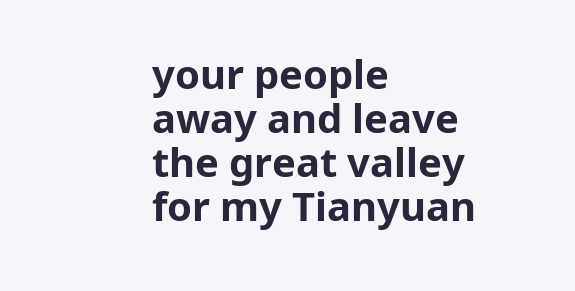your people away and leave the great valley for my Tianyuan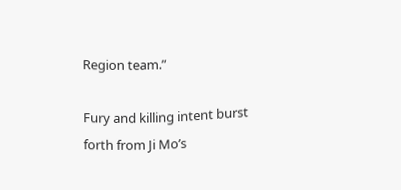Region team.”

Fury and killing intent burst forth from Ji Mo’s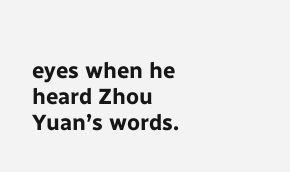eyes when he heard Zhou Yuan’s words.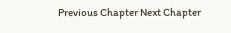Previous Chapter Next Chapter